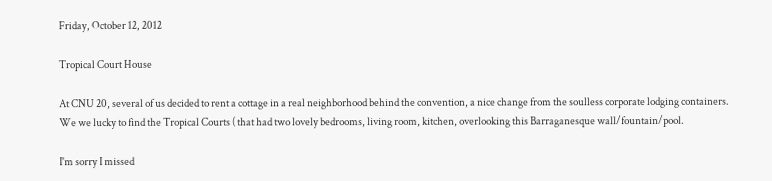Friday, October 12, 2012

Tropical Court House

At CNU 20, several of us decided to rent a cottage in a real neighborhood behind the convention, a nice change from the soulless corporate lodging containers. We we lucky to find the Tropical Courts ( that had two lovely bedrooms, living room, kitchen, overlooking this Barraganesque wall/fountain/pool.

I'm sorry I missed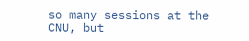so many sessions at the CNU, but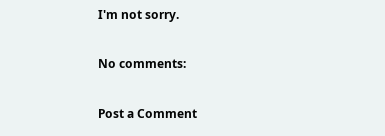I'm not sorry.

No comments:

Post a Comment